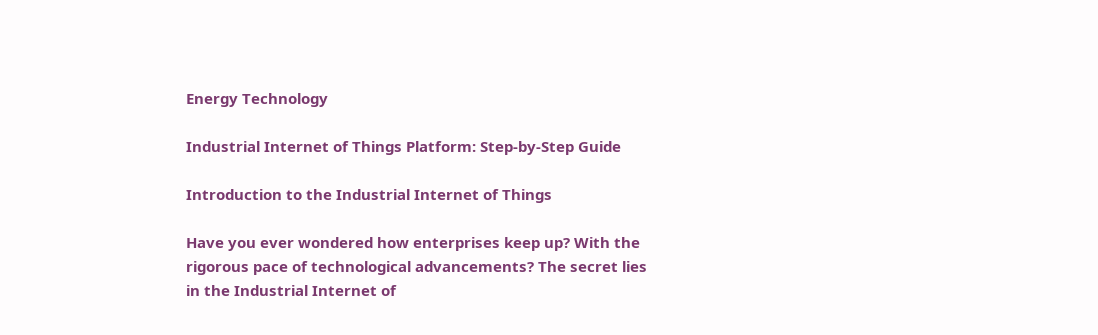Energy Technology

Industrial Internet of Things Platform: Step-by-Step Guide

Introduction to the Industrial Internet of Things

Have you ever wondered how enterprises keep up? With the rigorous pace of technological advancements? The secret lies in the Industrial Internet of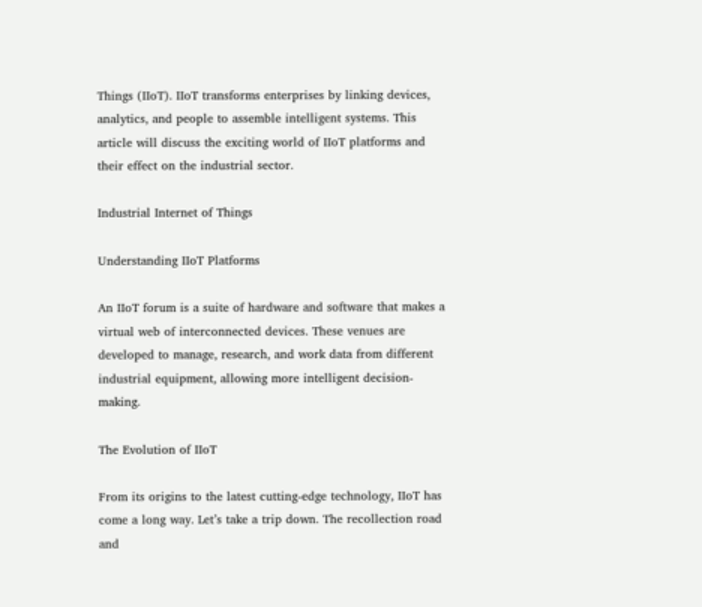Things (IIoT). IIoT transforms enterprises by linking devices, analytics, and people to assemble intelligent systems. This article will discuss the exciting world of IIoT platforms and their effect on the industrial sector.

Industrial Internet of Things

Understanding IIoT Platforms

An IIoT forum is a suite of hardware and software that makes a virtual web of interconnected devices. These venues are developed to manage, research, and work data from different industrial equipment, allowing more intelligent decision-making.

The Evolution of IIoT

From its origins to the latest cutting-edge technology, IIoT has come a long way. Let’s take a trip down. The recollection road and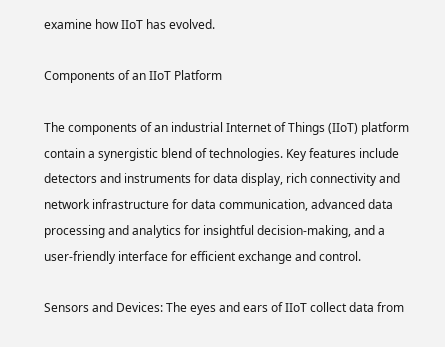examine how IIoT has evolved.

Components of an IIoT Platform

The components of an industrial Internet of Things (IIoT) platform contain a synergistic blend of technologies. Key features include detectors and instruments for data display, rich connectivity and network infrastructure for data communication, advanced data processing and analytics for insightful decision-making, and a user-friendly interface for efficient exchange and control.

Sensors and Devices: The eyes and ears of IIoT collect data from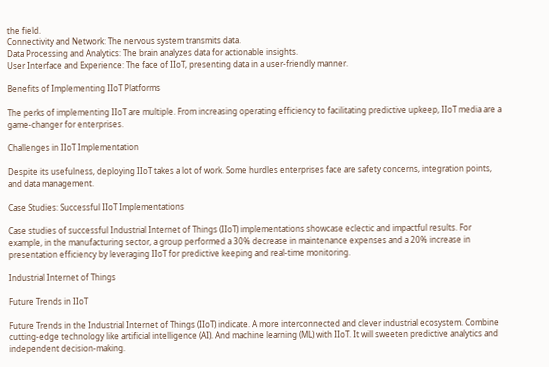the field.
Connectivity and Network: The nervous system transmits data.
Data Processing and Analytics: The brain analyzes data for actionable insights.
User Interface and Experience: The face of IIoT, presenting data in a user-friendly manner.

Benefits of Implementing IIoT Platforms

The perks of implementing IIoT are multiple. From increasing operating efficiency to facilitating predictive upkeep, IIoT media are a game-changer for enterprises.

Challenges in IIoT Implementation

Despite its usefulness, deploying IIoT takes a lot of work. Some hurdles enterprises face are safety concerns, integration points, and data management.

Case Studies: Successful IIoT Implementations

Case studies of successful Industrial Internet of Things (IIoT) implementations showcase eclectic and impactful results. For example, in the manufacturing sector, a group performed a 30% decrease in maintenance expenses and a 20% increase in presentation efficiency by leveraging IIoT for predictive keeping and real-time monitoring.

Industrial Internet of Things

Future Trends in IIoT

Future Trends in the Industrial Internet of Things (IIoT) indicate. A more interconnected and clever industrial ecosystem. Combine cutting-edge technology like artificial intelligence (AI). And machine learning (ML) with IIoT. It will sweeten predictive analytics and independent decision-making.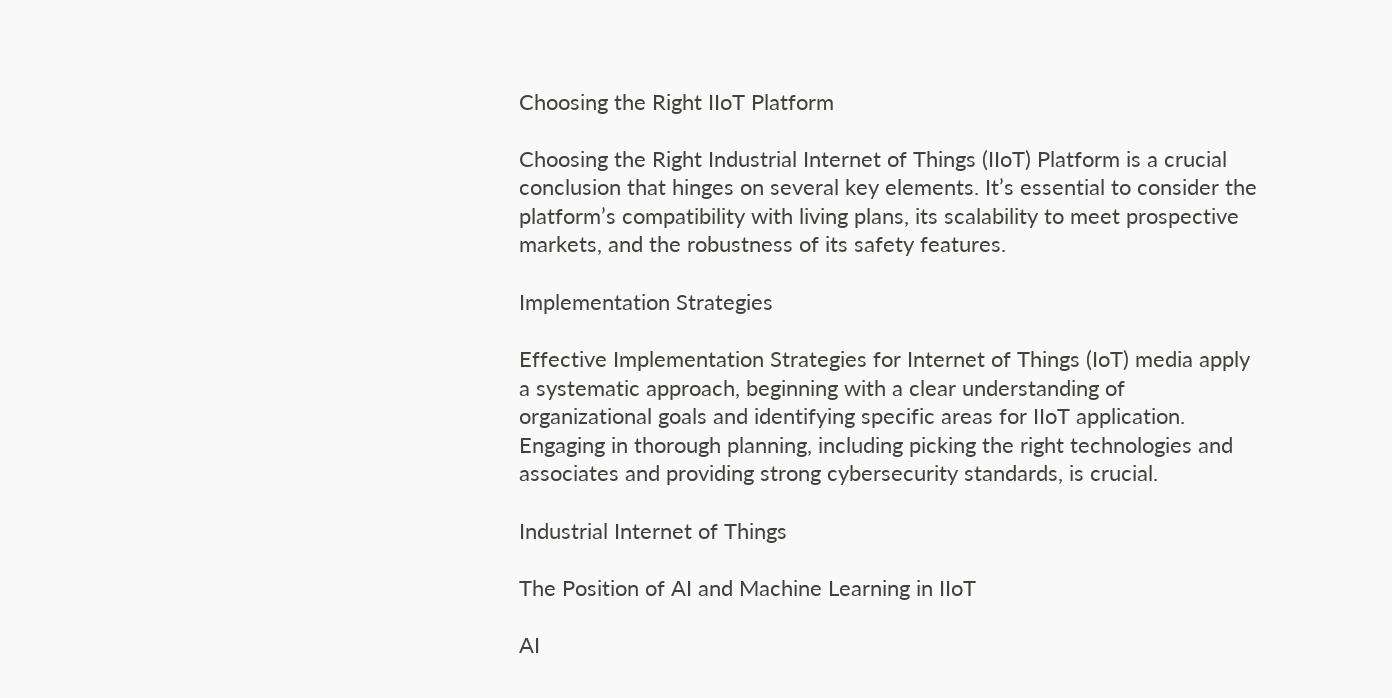Choosing the Right IIoT Platform

Choosing the Right Industrial Internet of Things (IIoT) Platform is a crucial conclusion that hinges on several key elements. It’s essential to consider the platform’s compatibility with living plans, its scalability to meet prospective markets, and the robustness of its safety features.

Implementation Strategies

Effective Implementation Strategies for Internet of Things (IoT) media apply a systematic approach, beginning with a clear understanding of organizational goals and identifying specific areas for IIoT application. Engaging in thorough planning, including picking the right technologies and associates and providing strong cybersecurity standards, is crucial.

Industrial Internet of Things

The Position of AI and Machine Learning in IIoT

AI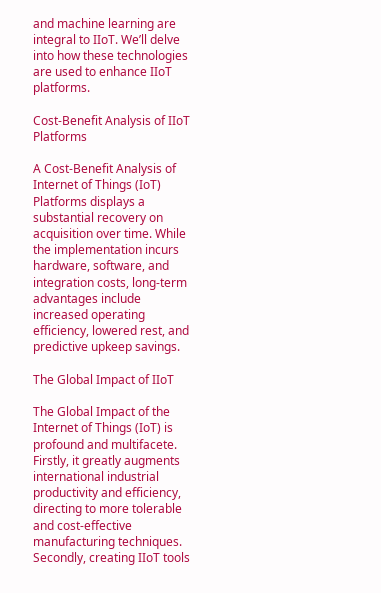and machine learning are integral to IIoT. We’ll delve into how these technologies are used to enhance IIoT platforms.

Cost-Benefit Analysis of IIoT Platforms

A Cost-Benefit Analysis of Internet of Things (IoT) Platforms displays a substantial recovery on acquisition over time. While the implementation incurs hardware, software, and integration costs, long-term advantages include increased operating efficiency, lowered rest, and predictive upkeep savings.

The Global Impact of IIoT

The Global Impact of the Internet of Things (IoT) is profound and multifacete. Firstly, it greatly augments international industrial productivity and efficiency, directing to more tolerable and cost-effective manufacturing techniques. Secondly, creating IIoT tools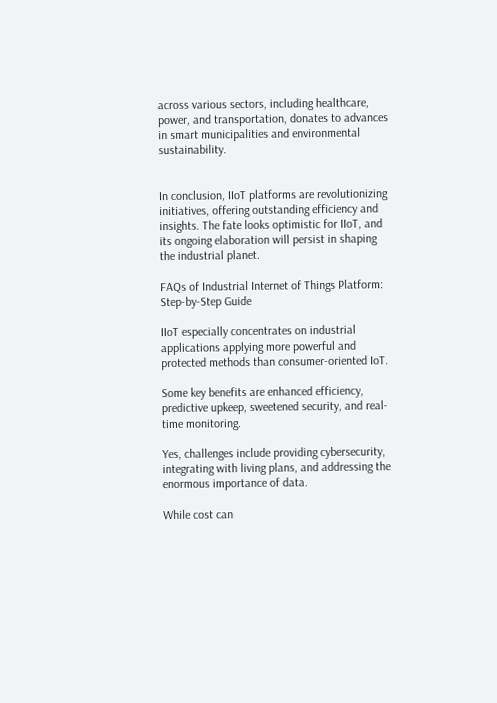across various sectors, including healthcare, power, and transportation, donates to advances in smart municipalities and environmental sustainability.


In conclusion, IIoT platforms are revolutionizing initiatives, offering outstanding efficiency and insights. The fate looks optimistic for IIoT, and its ongoing elaboration will persist in shaping the industrial planet.

FAQs of Industrial Internet of Things Platform: Step-by-Step Guide

IIoT especially concentrates on industrial applications applying more powerful and protected methods than consumer-oriented IoT.

Some key benefits are enhanced efficiency, predictive upkeep, sweetened security, and real-time monitoring.

Yes, challenges include providing cybersecurity, integrating with living plans, and addressing the enormous importance of data.

While cost can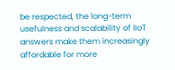be respected, the long-term usefulness and scalability of IIoT answers make them increasingly affordable for more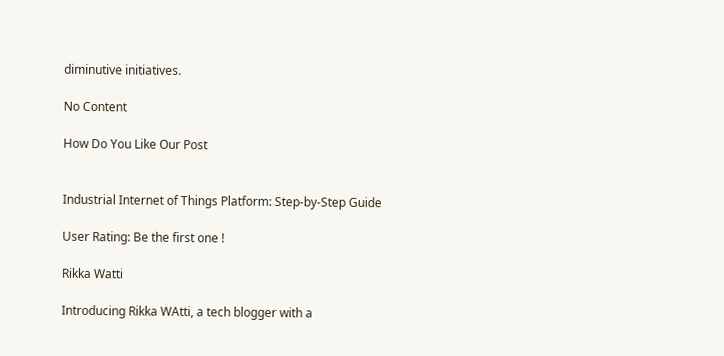diminutive initiatives.

No Content

How Do You Like Our Post


Industrial Internet of Things Platform: Step-by-Step Guide

User Rating: Be the first one !

Rikka Watti

Introducing Rikka WAtti, a tech blogger with a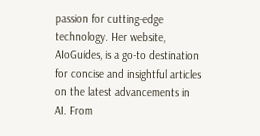passion for cutting-edge technology. Her website, AIoGuides, is a go-to destination for concise and insightful articles on the latest advancements in AI. From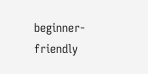beginner-friendly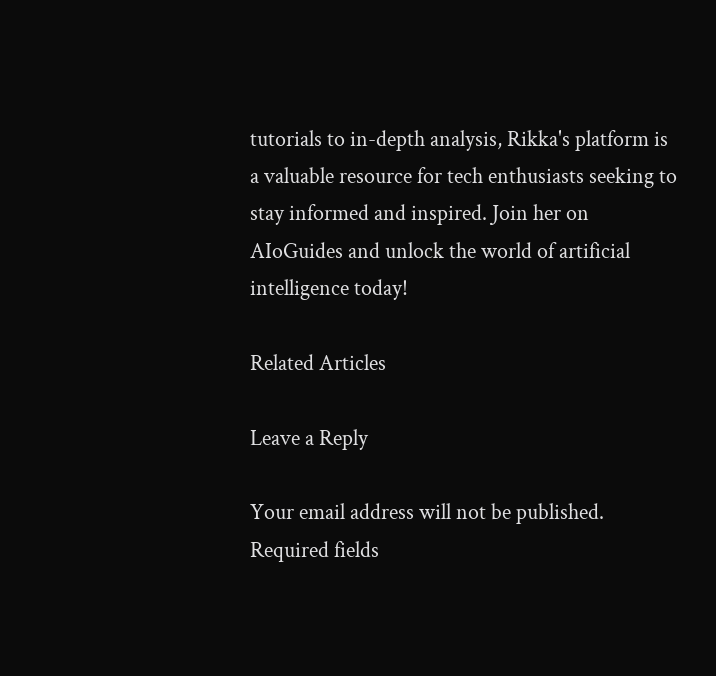tutorials to in-depth analysis, Rikka's platform is a valuable resource for tech enthusiasts seeking to stay informed and inspired. Join her on AIoGuides and unlock the world of artificial intelligence today!

Related Articles

Leave a Reply

Your email address will not be published. Required fields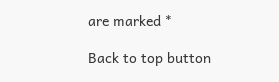are marked *

Back to top button